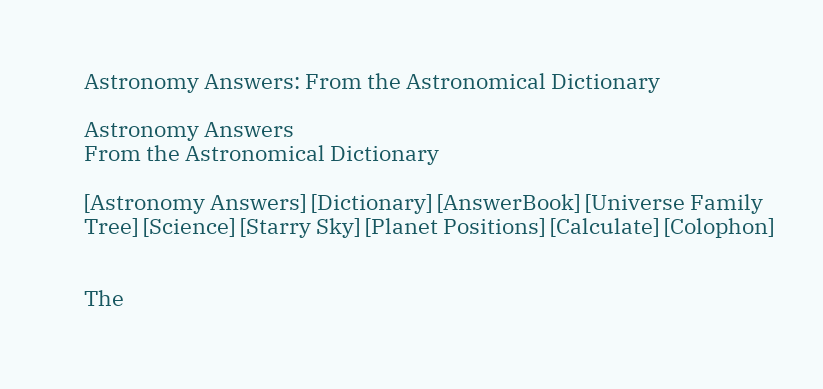Astronomy Answers: From the Astronomical Dictionary

Astronomy Answers
From the Astronomical Dictionary

[Astronomy Answers] [Dictionary] [AnswerBook] [Universe Family Tree] [Science] [Starry Sky] [Planet Positions] [Calculate] [Colophon]


The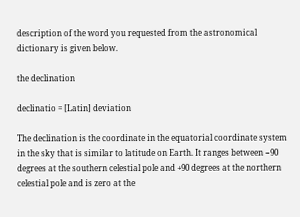description of the word you requested from the astronomical dictionary is given below.

the declination

declinatio = [Latin] deviation

The declination is the coordinate in the equatorial coordinate system in the sky that is similar to latitude on Earth. It ranges between −90 degrees at the southern celestial pole and +90 degrees at the northern celestial pole and is zero at the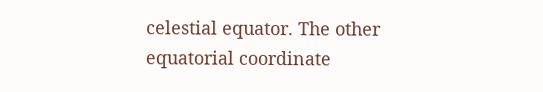celestial equator. The other equatorial coordinate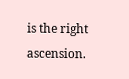is the right ascension.